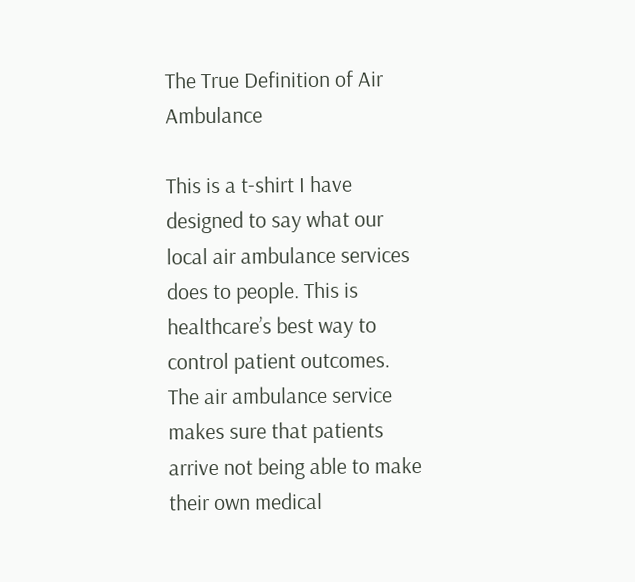The True Definition of Air Ambulance

This is a t-shirt I have designed to say what our local air ambulance services does to people. This is healthcare’s best way to control patient outcomes. The air ambulance service makes sure that patients arrive not being able to make their own medical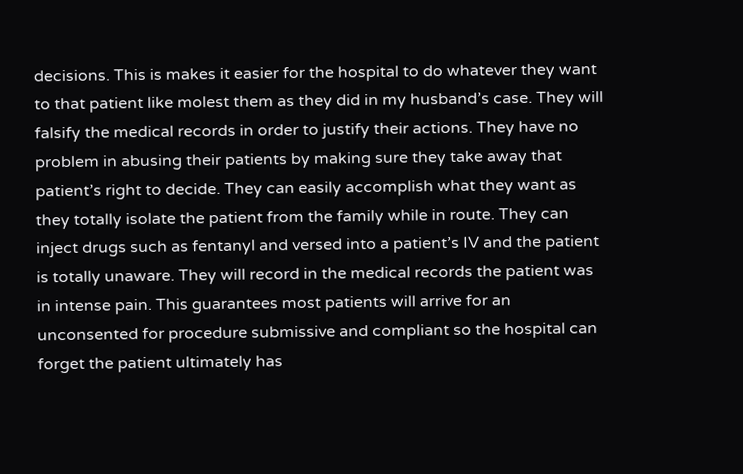decisions. This is makes it easier for the hospital to do whatever they want to that patient like molest them as they did in my husband’s case. They will falsify the medical records in order to justify their actions. They have no problem in abusing their patients by making sure they take away that patient’s right to decide. They can easily accomplish what they want as they totally isolate the patient from the family while in route. They can inject drugs such as fentanyl and versed into a patient’s IV and the patient is totally unaware. They will record in the medical records the patient was in intense pain. This guarantees most patients will arrive for an unconsented for procedure submissive and compliant so the hospital can forget the patient ultimately has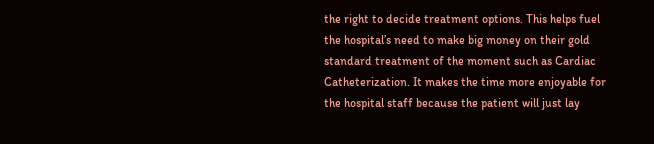the right to decide treatment options. This helps fuel the hospital’s need to make big money on their gold standard treatment of the moment such as Cardiac Catheterization. It makes the time more enjoyable for the hospital staff because the patient will just lay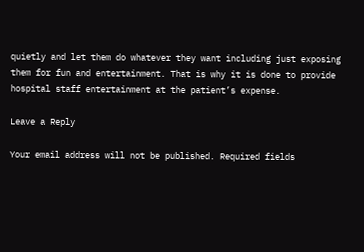quietly and let them do whatever they want including just exposing them for fun and entertainment. That is why it is done to provide hospital staff entertainment at the patient’s expense.

Leave a Reply

Your email address will not be published. Required fields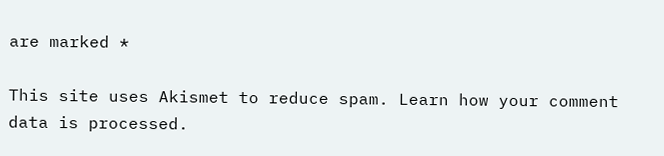are marked *

This site uses Akismet to reduce spam. Learn how your comment data is processed.